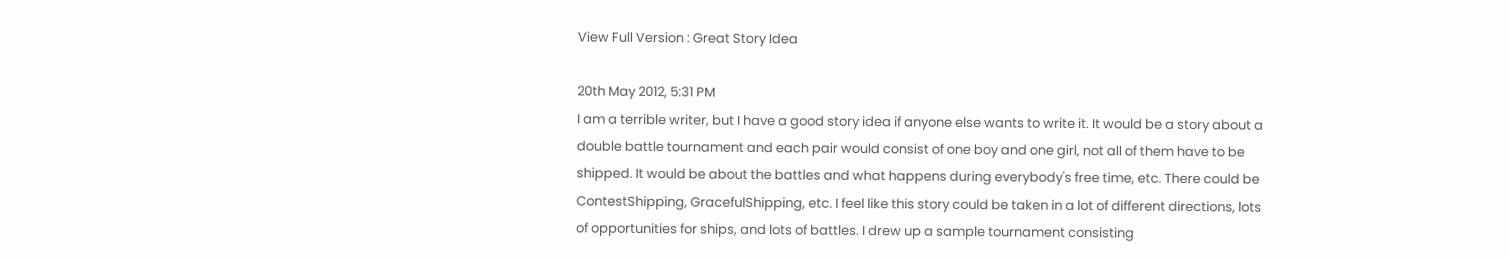View Full Version : Great Story Idea

20th May 2012, 5:31 PM
I am a terrible writer, but I have a good story idea if anyone else wants to write it. It would be a story about a double battle tournament and each pair would consist of one boy and one girl, not all of them have to be shipped. It would be about the battles and what happens during everybody's free time, etc. There could be ContestShipping, GracefulShipping, etc. I feel like this story could be taken in a lot of different directions, lots of opportunities for ships, and lots of battles. I drew up a sample tournament consisting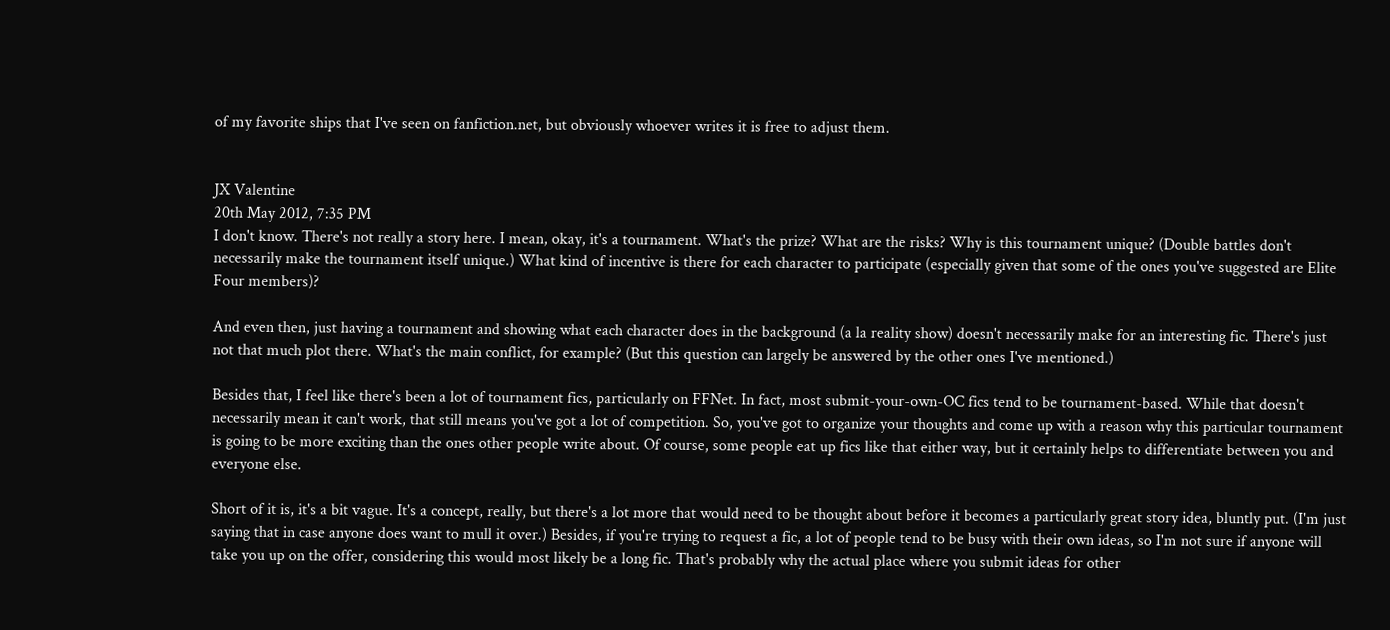of my favorite ships that I've seen on fanfiction.net, but obviously whoever writes it is free to adjust them.


JX Valentine
20th May 2012, 7:35 PM
I don't know. There's not really a story here. I mean, okay, it's a tournament. What's the prize? What are the risks? Why is this tournament unique? (Double battles don't necessarily make the tournament itself unique.) What kind of incentive is there for each character to participate (especially given that some of the ones you've suggested are Elite Four members)?

And even then, just having a tournament and showing what each character does in the background (a la reality show) doesn't necessarily make for an interesting fic. There's just not that much plot there. What's the main conflict, for example? (But this question can largely be answered by the other ones I've mentioned.)

Besides that, I feel like there's been a lot of tournament fics, particularly on FFNet. In fact, most submit-your-own-OC fics tend to be tournament-based. While that doesn't necessarily mean it can't work, that still means you've got a lot of competition. So, you've got to organize your thoughts and come up with a reason why this particular tournament is going to be more exciting than the ones other people write about. Of course, some people eat up fics like that either way, but it certainly helps to differentiate between you and everyone else.

Short of it is, it's a bit vague. It's a concept, really, but there's a lot more that would need to be thought about before it becomes a particularly great story idea, bluntly put. (I'm just saying that in case anyone does want to mull it over.) Besides, if you're trying to request a fic, a lot of people tend to be busy with their own ideas, so I'm not sure if anyone will take you up on the offer, considering this would most likely be a long fic. That's probably why the actual place where you submit ideas for other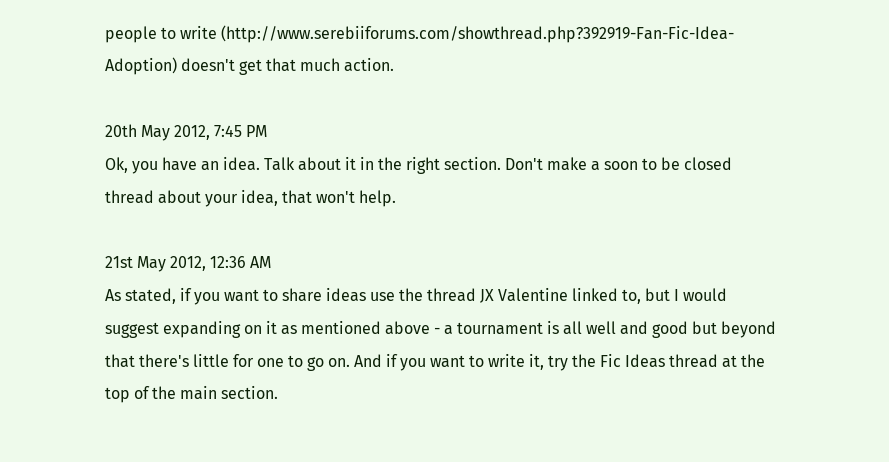people to write (http://www.serebiiforums.com/showthread.php?392919-Fan-Fic-Idea-Adoption) doesn't get that much action.

20th May 2012, 7:45 PM
Ok, you have an idea. Talk about it in the right section. Don't make a soon to be closed thread about your idea, that won't help.

21st May 2012, 12:36 AM
As stated, if you want to share ideas use the thread JX Valentine linked to, but I would suggest expanding on it as mentioned above - a tournament is all well and good but beyond that there's little for one to go on. And if you want to write it, try the Fic Ideas thread at the top of the main section.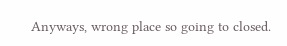Anyways, wrong place so going to closed.